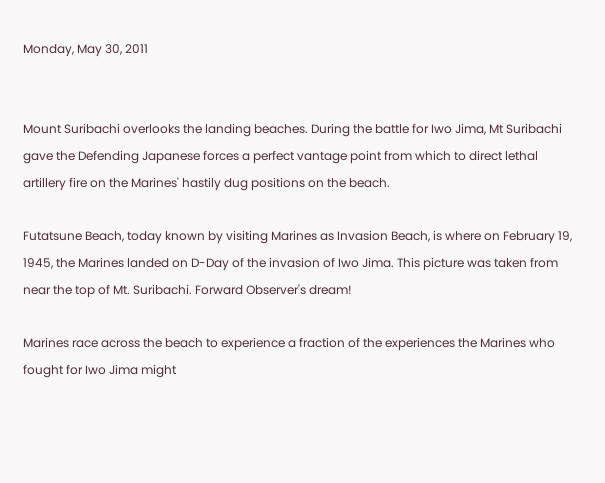Monday, May 30, 2011


Mount Suribachi overlooks the landing beaches. During the battle for Iwo Jima, Mt Suribachi gave the Defending Japanese forces a perfect vantage point from which to direct lethal artillery fire on the Marines' hastily dug positions on the beach.

Futatsune Beach, today known by visiting Marines as Invasion Beach, is where on February 19, 1945, the Marines landed on D-Day of the invasion of Iwo Jima. This picture was taken from near the top of Mt. Suribachi. Forward Observer's dream!

Marines race across the beach to experience a fraction of the experiences the Marines who fought for Iwo Jima might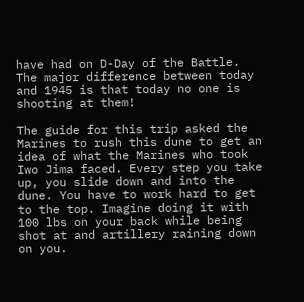have had on D-Day of the Battle. The major difference between today and 1945 is that today no one is shooting at them!

The guide for this trip asked the Marines to rush this dune to get an idea of what the Marines who took Iwo Jima faced. Every step you take up, you slide down and into the dune. You have to work hard to get to the top. Imagine doing it with 100 lbs on your back while being shot at and artillery raining down on you.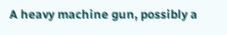A heavy machine gun, possibly a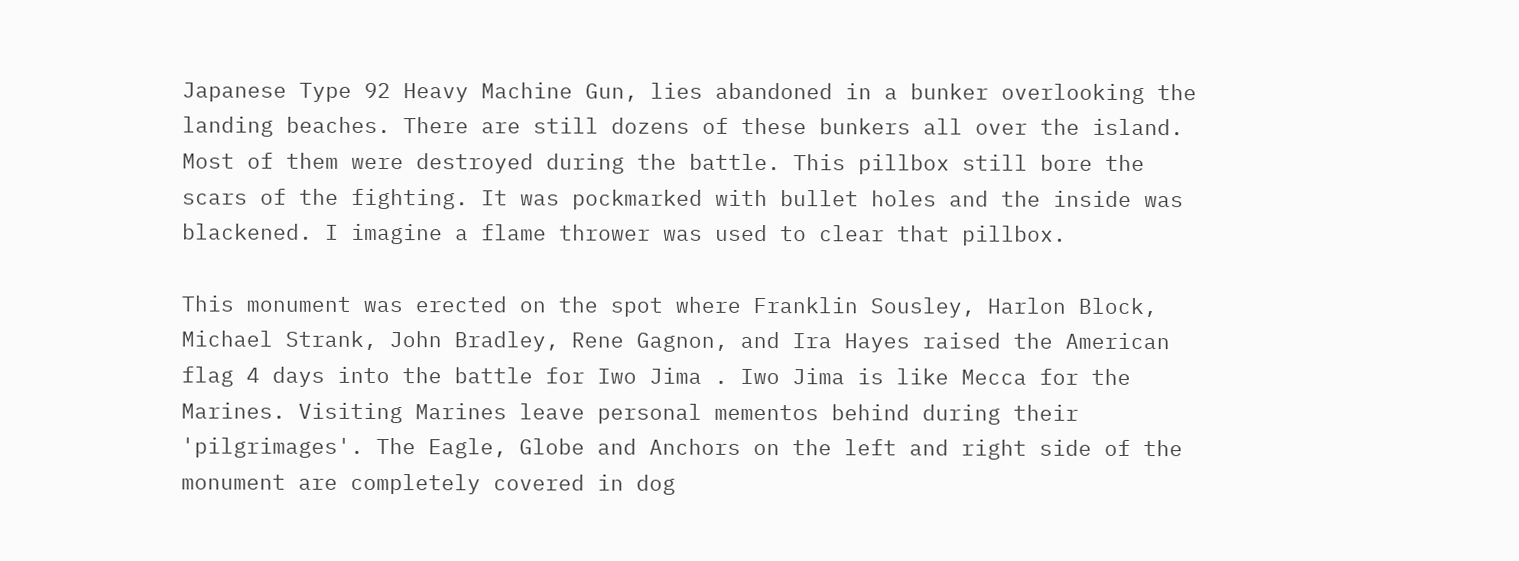Japanese Type 92 Heavy Machine Gun, lies abandoned in a bunker overlooking the landing beaches. There are still dozens of these bunkers all over the island. Most of them were destroyed during the battle. This pillbox still bore the scars of the fighting. It was pockmarked with bullet holes and the inside was blackened. I imagine a flame thrower was used to clear that pillbox.

This monument was erected on the spot where Franklin Sousley, Harlon Block, Michael Strank, John Bradley, Rene Gagnon, and Ira Hayes raised the American flag 4 days into the battle for Iwo Jima . Iwo Jima is like Mecca for the Marines. Visiting Marines leave personal mementos behind during their 'pilgrimages'. The Eagle, Globe and Anchors on the left and right side of the monument are completely covered in dog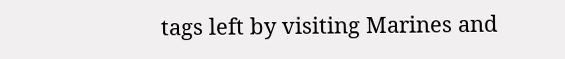tags left by visiting Marines and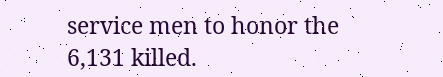service men to honor the 6,131 killed.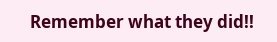Remember what they did!!